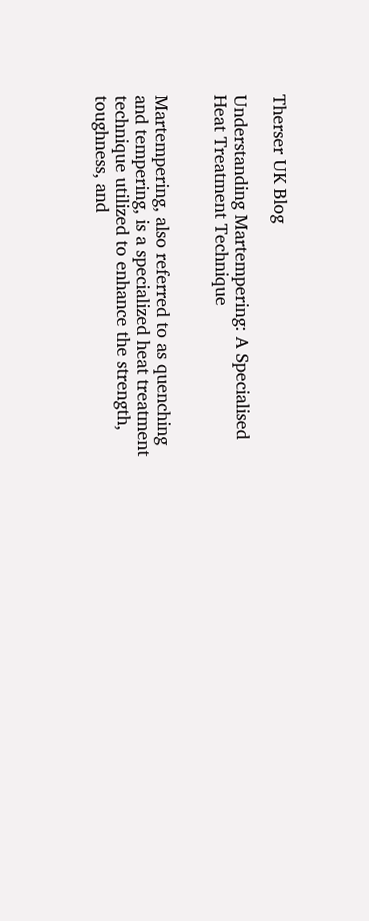Therser UK Blog

Understanding Martempering: A Specialised Heat Treatment Technique


Martempering, also referred to as quenching and tempering, is a specialized heat treatment technique utilized to enhance the strength, toughness, and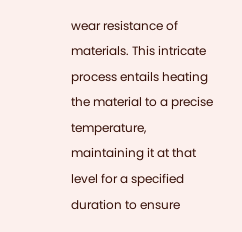wear resistance of materials. This intricate process entails heating the material to a precise temperature, maintaining it at that level for a specified duration to ensure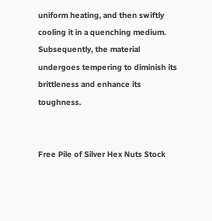uniform heating, and then swiftly cooling it in a quenching medium. Subsequently, the material undergoes tempering to diminish its brittleness and enhance its toughness.


Free Pile of Silver Hex Nuts Stock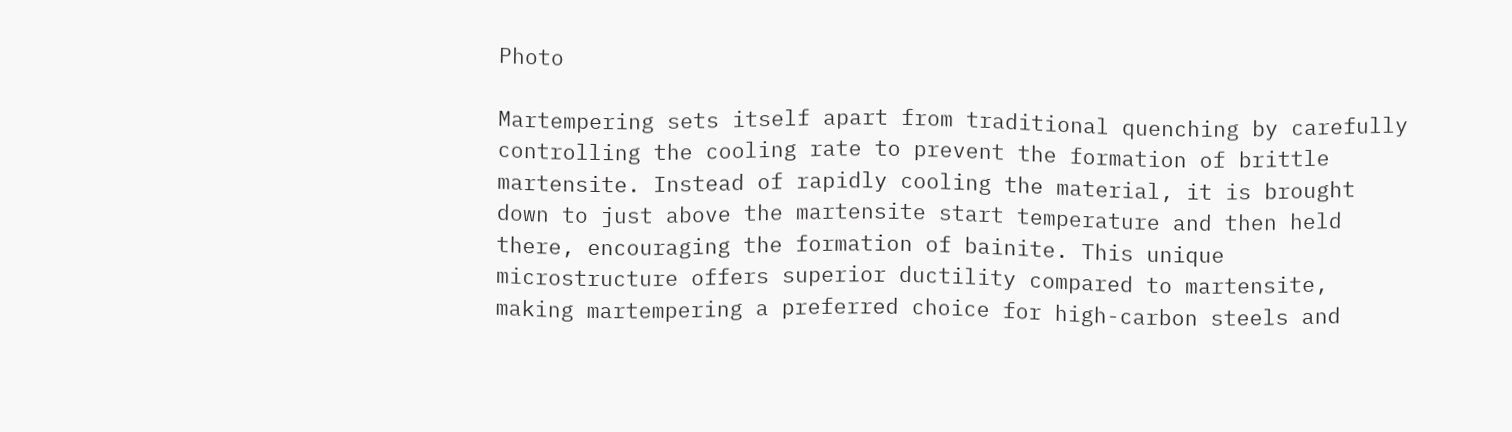Photo

Martempering sets itself apart from traditional quenching by carefully controlling the cooling rate to prevent the formation of brittle martensite. Instead of rapidly cooling the material, it is brought down to just above the martensite start temperature and then held there, encouraging the formation of bainite. This unique microstructure offers superior ductility compared to martensite, making martempering a preferred choice for high-carbon steels and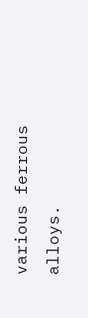various ferrous alloys.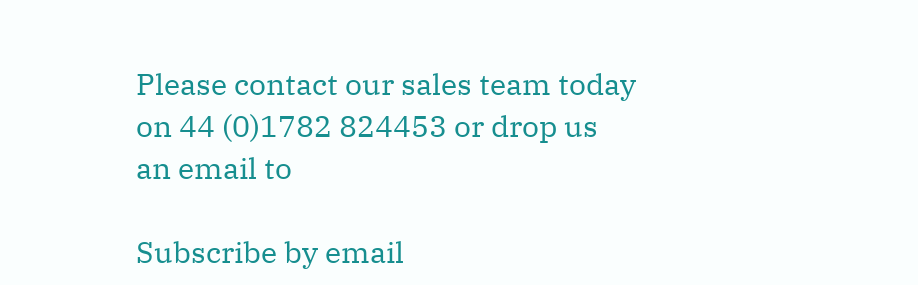Please contact our sales team today on 44 (0)1782 824453 or drop us an email to

Subscribe by email